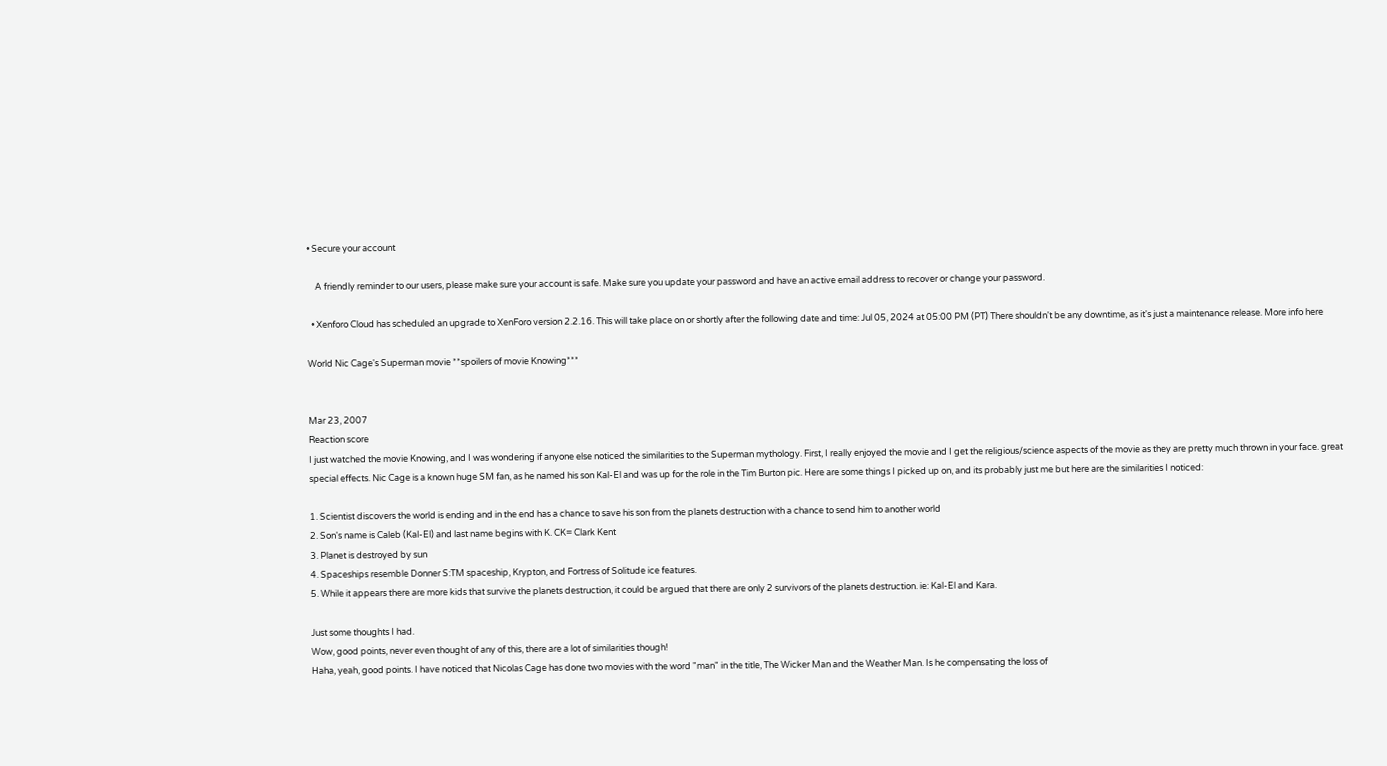• Secure your account

    A friendly reminder to our users, please make sure your account is safe. Make sure you update your password and have an active email address to recover or change your password.

  • Xenforo Cloud has scheduled an upgrade to XenForo version 2.2.16. This will take place on or shortly after the following date and time: Jul 05, 2024 at 05:00 PM (PT) There shouldn't be any downtime, as it's just a maintenance release. More info here

World Nic Cage's Superman movie **spoilers of movie Knowing***


Mar 23, 2007
Reaction score
I just watched the movie Knowing, and I was wondering if anyone else noticed the similarities to the Superman mythology. First, I really enjoyed the movie and I get the religious/science aspects of the movie as they are pretty much thrown in your face. great special effects. Nic Cage is a known huge SM fan, as he named his son Kal-El and was up for the role in the Tim Burton pic. Here are some things I picked up on, and its probably just me but here are the similarities I noticed:

1. Scientist discovers the world is ending and in the end has a chance to save his son from the planets destruction with a chance to send him to another world
2. Son's name is Caleb (Kal-El) and last name begins with K. CK= Clark Kent
3. Planet is destroyed by sun
4. Spaceships resemble Donner S:TM spaceship, Krypton, and Fortress of Solitude ice features.
5. While it appears there are more kids that survive the planets destruction, it could be argued that there are only 2 survivors of the planets destruction. ie: Kal-El and Kara.

Just some thoughts I had.
Wow, good points, never even thought of any of this, there are a lot of similarities though!
Haha, yeah, good points. I have noticed that Nicolas Cage has done two movies with the word "man" in the title, The Wicker Man and the Weather Man. Is he compensating the loss of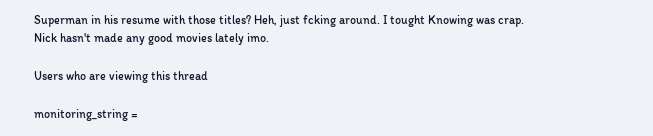Superman in his resume with those titles? Heh, just fcking around. I tought Knowing was crap. Nick hasn't made any good movies lately imo.

Users who are viewing this thread

monitoring_string =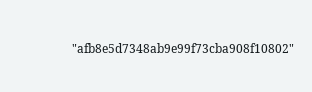"afb8e5d7348ab9e99f73cba908f10802"